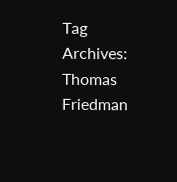Tag Archives: Thomas Friedman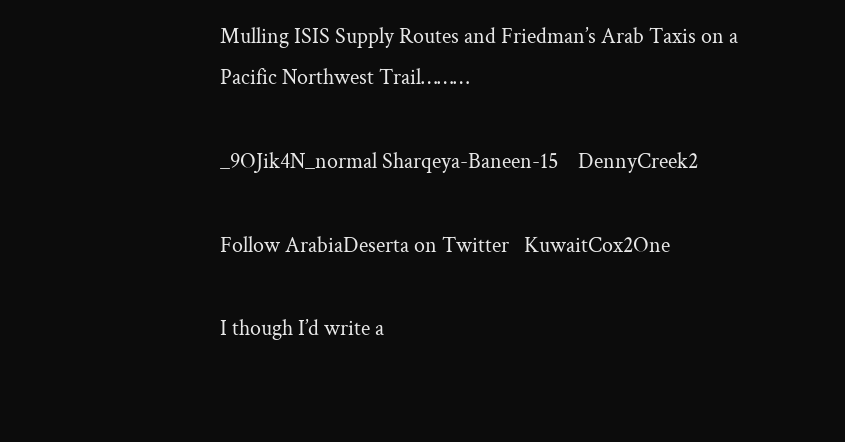Mulling ISIS Supply Routes and Friedman’s Arab Taxis on a Pacific Northwest Trail………

_9OJik4N_normal Sharqeya-Baneen-15    DennyCreek2

Follow ArabiaDeserta on Twitter   KuwaitCox2One

I though I’d write a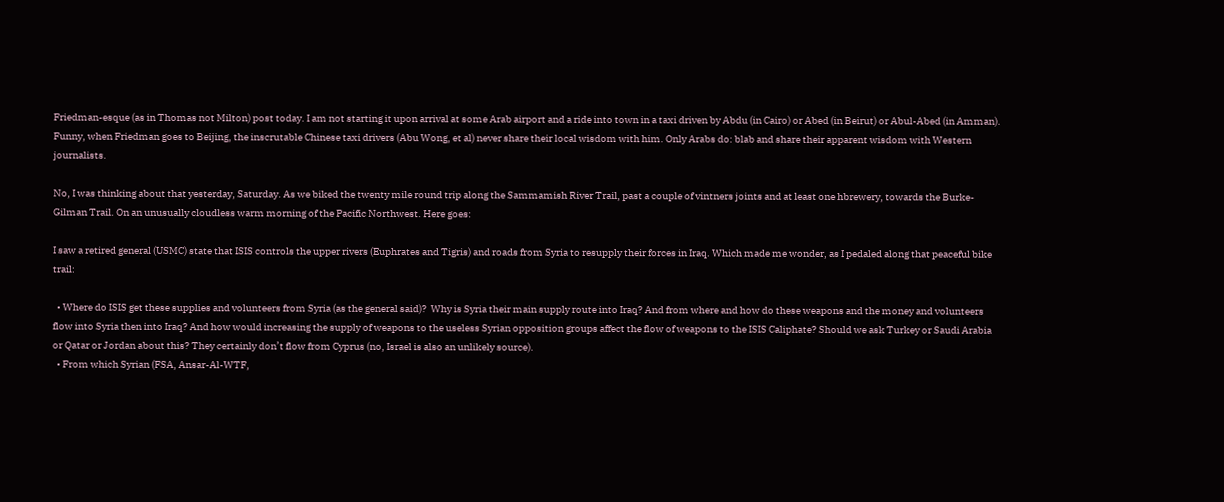Friedman-esque (as in Thomas not Milton) post today. I am not starting it upon arrival at some Arab airport and a ride into town in a taxi driven by Abdu (in Cairo) or Abed (in Beirut) or Abul-Abed (in Amman). Funny, when Friedman goes to Beijing, the inscrutable Chinese taxi drivers (Abu Wong, et al) never share their local wisdom with him. Only Arabs do: blab and share their apparent wisdom with Western journalists.

No, I was thinking about that yesterday, Saturday. As we biked the twenty mile round trip along the Sammamish River Trail, past a couple of vintners joints and at least one hbrewery, towards the Burke-Gilman Trail. On an unusually cloudless warm morning of the Pacific Northwest. Here goes:

I saw a retired general (USMC) state that ISIS controls the upper rivers (Euphrates and Tigris) and roads from Syria to resupply their forces in Iraq. Which made me wonder, as I pedaled along that peaceful bike trail:

  • Where do ISIS get these supplies and volunteers from Syria (as the general said)?  Why is Syria their main supply route into Iraq? And from where and how do these weapons and the money and volunteers flow into Syria then into Iraq? And how would increasing the supply of weapons to the useless Syrian opposition groups affect the flow of weapons to the ISIS Caliphate? Should we ask Turkey or Saudi Arabia or Qatar or Jordan about this? They certainly don’t flow from Cyprus (no, Israel is also an unlikely source).
  • From which Syrian (FSA, Ansar-Al-WTF,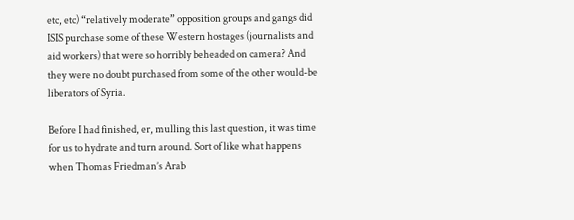etc, etc) “relatively moderate” opposition groups and gangs did ISIS purchase some of these Western hostages (journalists and aid workers) that were so horribly beheaded on camera? And they were no doubt purchased from some of the other would-be liberators of Syria.

Before I had finished, er, mulling this last question, it was time for us to hydrate and turn around. Sort of like what happens when Thomas Friedman’s Arab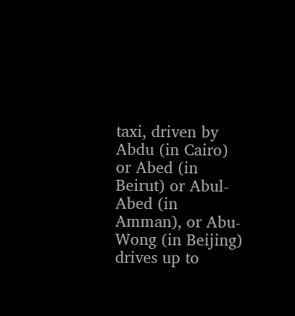taxi, driven by Abdu (in Cairo) or Abed (in Beirut) or Abul-Abed (in Amman), or Abu-Wong (in Beijing) drives up to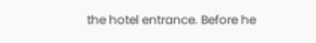the hotel entrance. Before he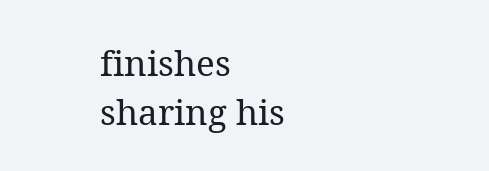finishes sharing his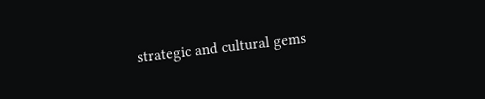strategic and cultural gems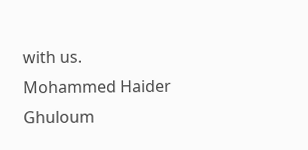with us.
Mohammed Haider Ghuloum